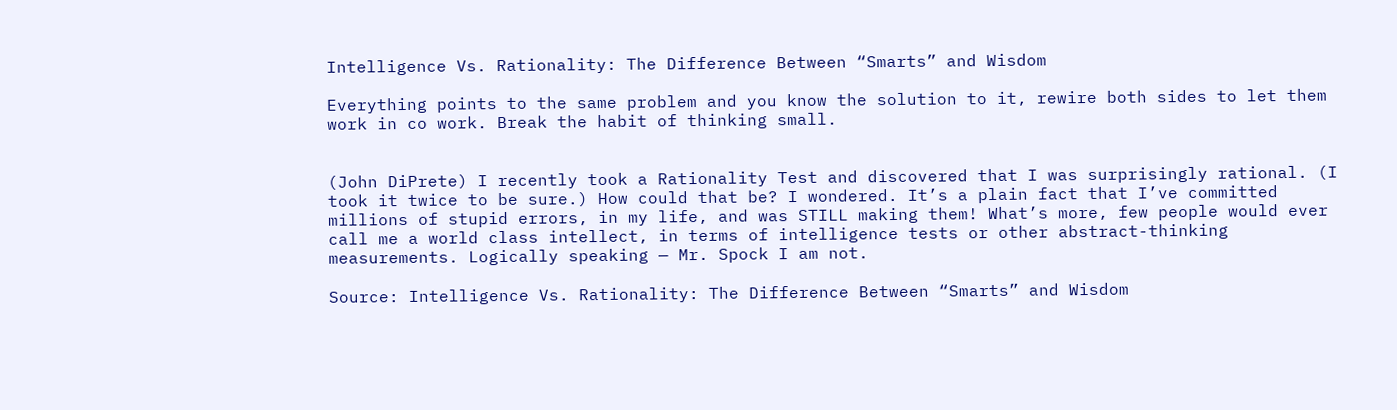Intelligence Vs. Rationality: The Difference Between “Smarts” and Wisdom

Everything points to the same problem and you know the solution to it, rewire both sides to let them work in co work. Break the habit of thinking small.


(John DiPrete) I recently took a Rationality Test and discovered that I was surprisingly rational. (I took it twice to be sure.) How could that be? I wondered. It’s a plain fact that I’ve committed millions of stupid errors, in my life, and was STILL making them! What’s more, few people would ever call me a world class intellect, in terms of intelligence tests or other abstract-thinking measurements. Logically speaking — Mr. Spock I am not.

Source: Intelligence Vs. Rationality: The Difference Between “Smarts” and Wisdom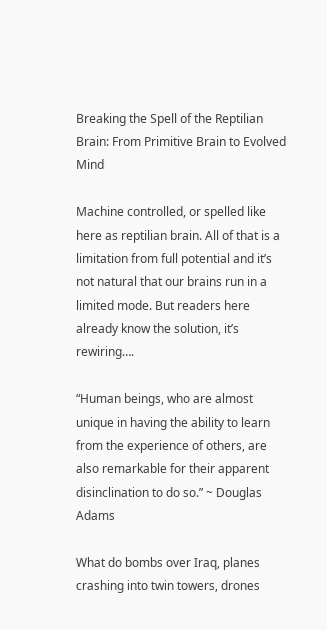Breaking the Spell of the Reptilian Brain: From Primitive Brain to Evolved Mind

Machine controlled, or spelled like here as reptilian brain. All of that is a limitation from full potential and it’s not natural that our brains run in a limited mode. But readers here already know the solution, it’s rewiring….

“Human beings, who are almost unique in having the ability to learn from the experience of others, are also remarkable for their apparent disinclination to do so.” ~ Douglas Adams

What do bombs over Iraq, planes crashing into twin towers, drones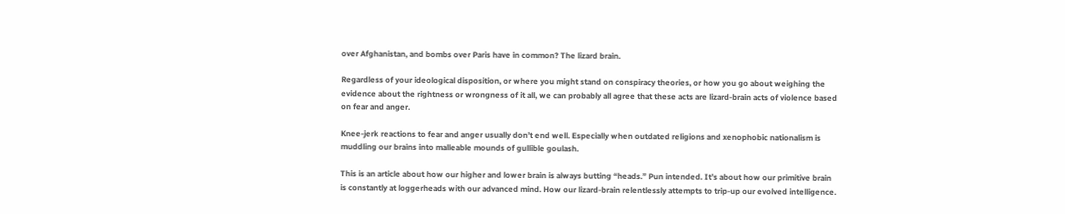over Afghanistan, and bombs over Paris have in common? The lizard brain.

Regardless of your ideological disposition, or where you might stand on conspiracy theories, or how you go about weighing the evidence about the rightness or wrongness of it all, we can probably all agree that these acts are lizard-brain acts of violence based on fear and anger.

Knee-jerk reactions to fear and anger usually don’t end well. Especially when outdated religions and xenophobic nationalism is muddling our brains into malleable mounds of gullible goulash.

This is an article about how our higher and lower brain is always butting “heads.” Pun intended. It’s about how our primitive brain is constantly at loggerheads with our advanced mind. How our lizard-brain relentlessly attempts to trip-up our evolved intelligence.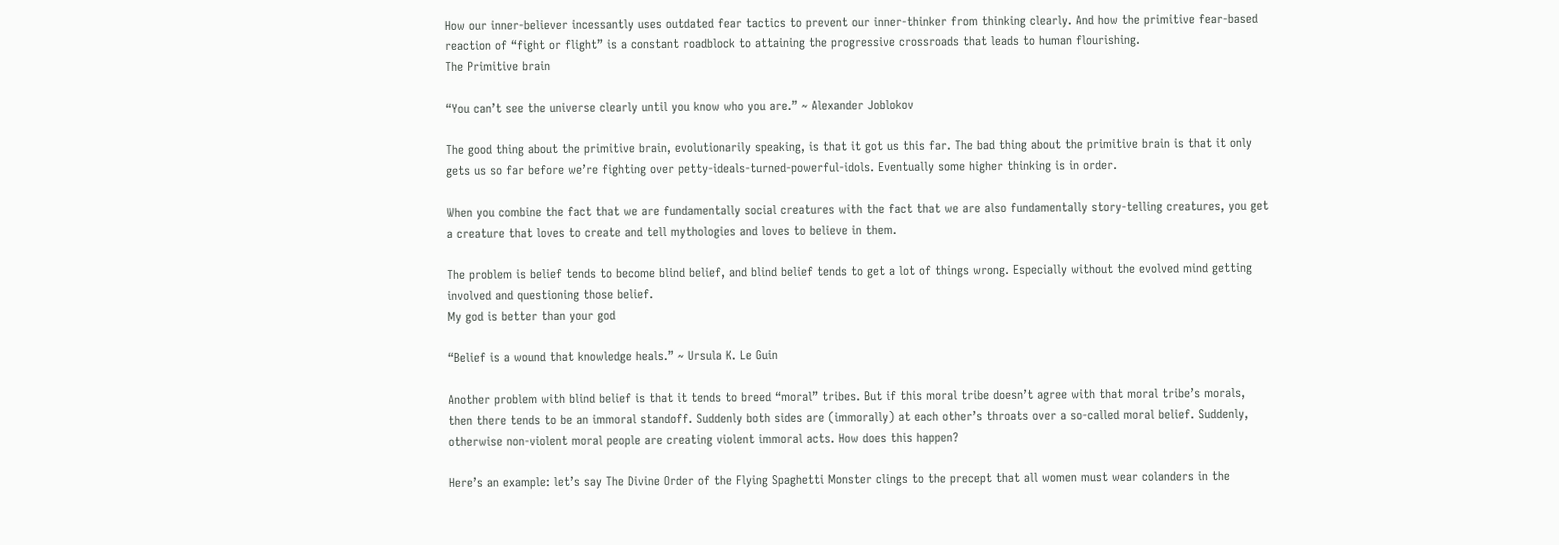How our inner-believer incessantly uses outdated fear tactics to prevent our inner-thinker from thinking clearly. And how the primitive fear-based reaction of “fight or flight” is a constant roadblock to attaining the progressive crossroads that leads to human flourishing.
The Primitive brain

“You can’t see the universe clearly until you know who you are.” ~ Alexander Joblokov

The good thing about the primitive brain, evolutionarily speaking, is that it got us this far. The bad thing about the primitive brain is that it only gets us so far before we’re fighting over petty-ideals-turned-powerful-idols. Eventually some higher thinking is in order.

When you combine the fact that we are fundamentally social creatures with the fact that we are also fundamentally story-telling creatures, you get a creature that loves to create and tell mythologies and loves to believe in them.

The problem is belief tends to become blind belief, and blind belief tends to get a lot of things wrong. Especially without the evolved mind getting involved and questioning those belief.
My god is better than your god

“Belief is a wound that knowledge heals.” ~ Ursula K. Le Guin

Another problem with blind belief is that it tends to breed “moral” tribes. But if this moral tribe doesn’t agree with that moral tribe’s morals, then there tends to be an immoral standoff. Suddenly both sides are (immorally) at each other’s throats over a so-called moral belief. Suddenly, otherwise non-violent moral people are creating violent immoral acts. How does this happen?

Here’s an example: let’s say The Divine Order of the Flying Spaghetti Monster clings to the precept that all women must wear colanders in the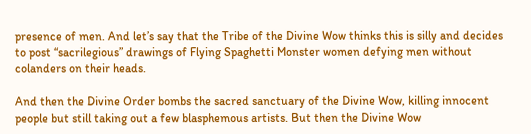presence of men. And let’s say that the Tribe of the Divine Wow thinks this is silly and decides to post “sacrilegious” drawings of Flying Spaghetti Monster women defying men without colanders on their heads.

And then the Divine Order bombs the sacred sanctuary of the Divine Wow, killing innocent people but still taking out a few blasphemous artists. But then the Divine Wow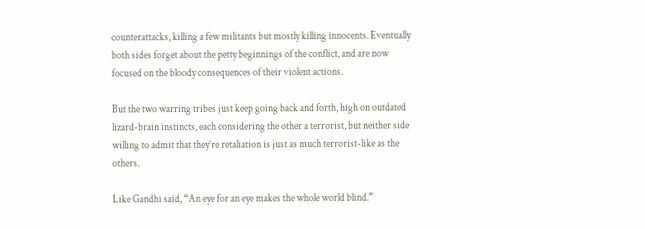counterattacks, killing a few militants but mostly killing innocents. Eventually both sides forget about the petty beginnings of the conflict, and are now focused on the bloody consequences of their violent actions.

But the two warring tribes just keep going back and forth, high on outdated lizard-brain instincts, each considering the other a terrorist, but neither side willing to admit that they’re retaliation is just as much terrorist-like as the others.

Like Gandhi said, “An eye for an eye makes the whole world blind.”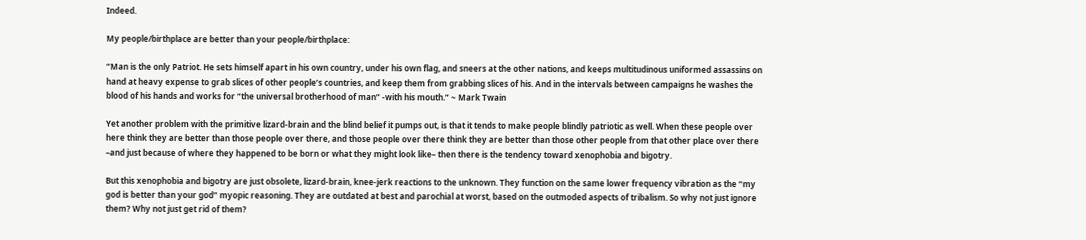Indeed.

My people/birthplace are better than your people/birthplace:

“Man is the only Patriot. He sets himself apart in his own country, under his own flag, and sneers at the other nations, and keeps multitudinous uniformed assassins on hand at heavy expense to grab slices of other people’s countries, and keep them from grabbing slices of his. And in the intervals between campaigns he washes the blood of his hands and works for “the universal brotherhood of man” -with his mouth.” ~ Mark Twain

Yet another problem with the primitive lizard-brain and the blind belief it pumps out, is that it tends to make people blindly patriotic as well. When these people over here think they are better than those people over there, and those people over there think they are better than those other people from that other place over there –and just because of where they happened to be born or what they might look like– then there is the tendency toward xenophobia and bigotry.

But this xenophobia and bigotry are just obsolete, lizard-brain, knee-jerk reactions to the unknown. They function on the same lower frequency vibration as the “my god is better than your god” myopic reasoning. They are outdated at best and parochial at worst, based on the outmoded aspects of tribalism. So why not just ignore them? Why not just get rid of them?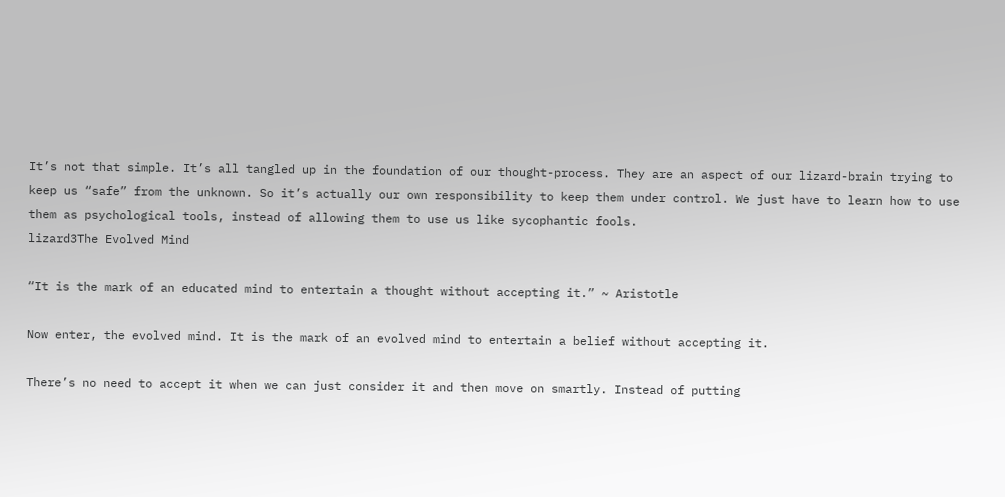It’s not that simple. It’s all tangled up in the foundation of our thought-process. They are an aspect of our lizard-brain trying to keep us “safe” from the unknown. So it’s actually our own responsibility to keep them under control. We just have to learn how to use them as psychological tools, instead of allowing them to use us like sycophantic fools.
lizard3The Evolved Mind

“It is the mark of an educated mind to entertain a thought without accepting it.” ~ Aristotle

Now enter, the evolved mind. It is the mark of an evolved mind to entertain a belief without accepting it.

There’s no need to accept it when we can just consider it and then move on smartly. Instead of putting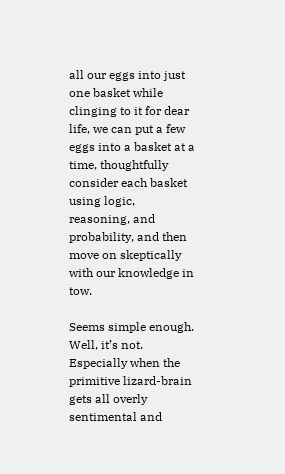all our eggs into just one basket while clinging to it for dear life, we can put a few eggs into a basket at a time, thoughtfully consider each basket using logic, reasoning, and probability, and then move on skeptically with our knowledge in tow.

Seems simple enough. Well, it’s not. Especially when the primitive lizard-brain gets all overly sentimental and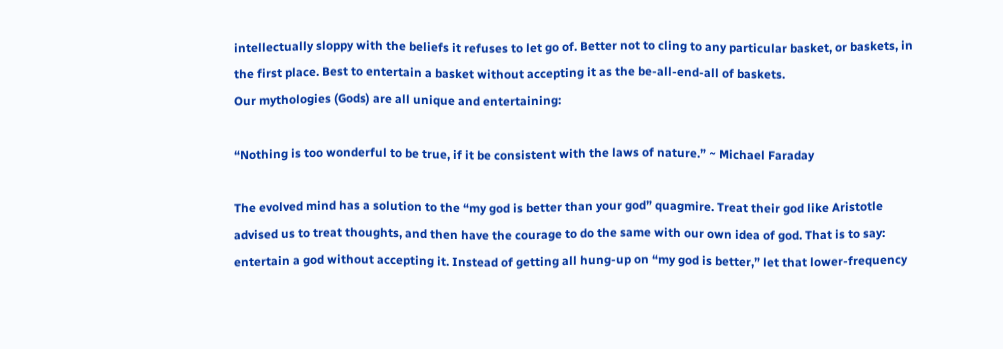intellectually sloppy with the beliefs it refuses to let go of. Better not to cling to any particular basket, or baskets, in the first place. Best to entertain a basket without accepting it as the be-all-end-all of baskets.
Our mythologies (Gods) are all unique and entertaining:

“Nothing is too wonderful to be true, if it be consistent with the laws of nature.” ~ Michael Faraday

The evolved mind has a solution to the “my god is better than your god” quagmire. Treat their god like Aristotle advised us to treat thoughts, and then have the courage to do the same with our own idea of god. That is to say: entertain a god without accepting it. Instead of getting all hung-up on “my god is better,” let that lower-frequency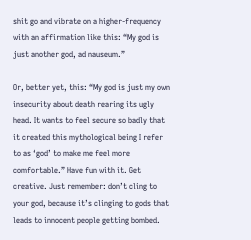shit go and vibrate on a higher-frequency with an affirmation like this: “My god is just another god, ad nauseum.”

Or, better yet, this: “My god is just my own insecurity about death rearing its ugly head. It wants to feel secure so badly that it created this mythological being I refer to as ‘god’ to make me feel more comfortable.” Have fun with it. Get creative. Just remember: don’t cling to your god, because it’s clinging to gods that leads to innocent people getting bombed.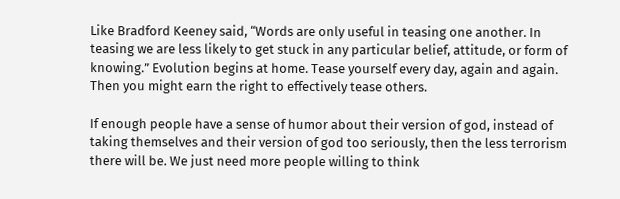Like Bradford Keeney said, “Words are only useful in teasing one another. In teasing we are less likely to get stuck in any particular belief, attitude, or form of knowing.” Evolution begins at home. Tease yourself every day, again and again. Then you might earn the right to effectively tease others.

If enough people have a sense of humor about their version of god, instead of taking themselves and their version of god too seriously, then the less terrorism there will be. We just need more people willing to think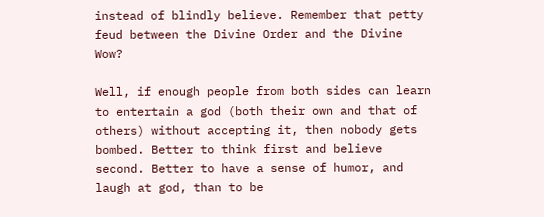instead of blindly believe. Remember that petty feud between the Divine Order and the Divine Wow?

Well, if enough people from both sides can learn to entertain a god (both their own and that of others) without accepting it, then nobody gets bombed. Better to think first and believe second. Better to have a sense of humor, and laugh at god, than to be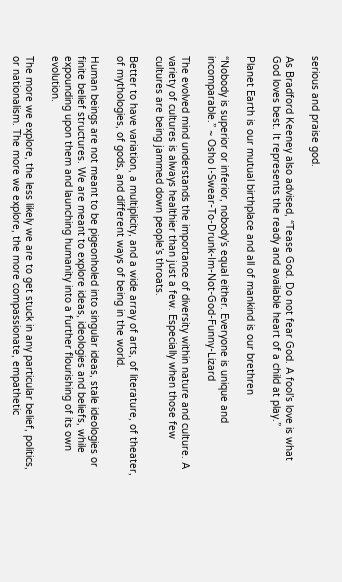serious and praise god.

As Bradford Keeney also advised, “Tease God. Do not fear God. A fool’s love is what God loves best. It represents the ready and available heart of a child at play.”

Planet Earth is our mutual birthplace and all of mankind is our brethren

“Nobody is superior or inferior, nobody’s equal either. Everyone is unique and incomparable.” ~ Osho I-Swear-To-Drunk-Im-Not-God-Funny-Lizard

The evolved mind understands the importance of diversity within nature and culture. A variety of cultures is always healthier than just a few. Especially when those few cultures are being jammed down people’s throats.

Better to have variation, a multiplicity, and a wide array of arts, of literature, of theater, of mythologies, of gods, and different ways of being in the world.

Human beings are not meant to be pigeonholed into singular ideas, stale ideologies or finite belief structures. We are meant to explore ideas, ideologies and beliefs, while expounding upon them and launching humanity into a further flourishing of its own evolution.

The more we explore, the less likely we are to get stuck in any particular belief, politics, or nationalism. The more we explore, the more compassionate, empathetic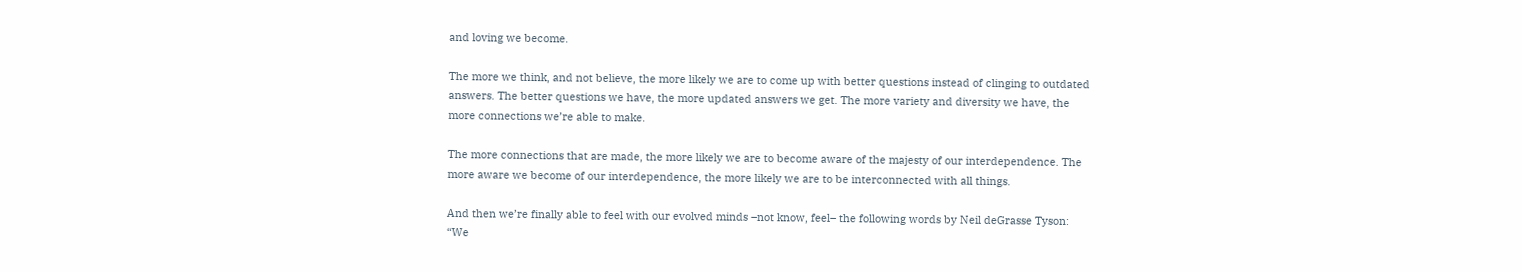and loving we become.

The more we think, and not believe, the more likely we are to come up with better questions instead of clinging to outdated answers. The better questions we have, the more updated answers we get. The more variety and diversity we have, the more connections we’re able to make.

The more connections that are made, the more likely we are to become aware of the majesty of our interdependence. The more aware we become of our interdependence, the more likely we are to be interconnected with all things.

And then we’re finally able to feel with our evolved minds –not know, feel– the following words by Neil deGrasse Tyson: “We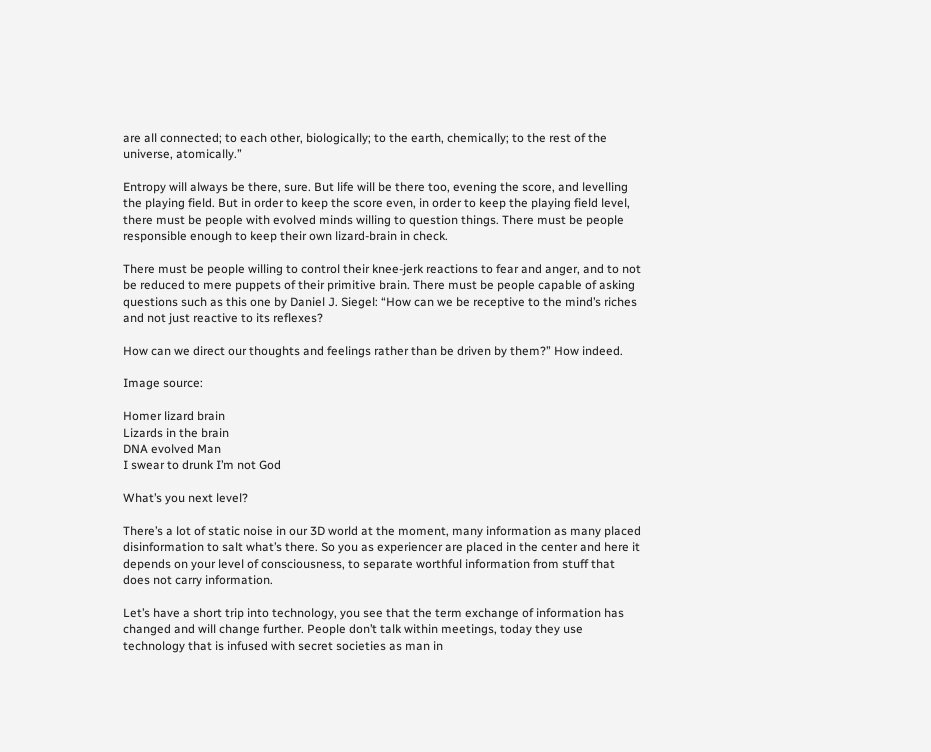are all connected; to each other, biologically; to the earth, chemically; to the rest of the universe, atomically.”

Entropy will always be there, sure. But life will be there too, evening the score, and levelling the playing field. But in order to keep the score even, in order to keep the playing field level, there must be people with evolved minds willing to question things. There must be people responsible enough to keep their own lizard-brain in check.

There must be people willing to control their knee-jerk reactions to fear and anger, and to not be reduced to mere puppets of their primitive brain. There must be people capable of asking questions such as this one by Daniel J. Siegel: “How can we be receptive to the mind’s riches and not just reactive to its reflexes?

How can we direct our thoughts and feelings rather than be driven by them?” How indeed.

Image source:

Homer lizard brain
Lizards in the brain
DNA evolved Man
I swear to drunk I’m not God

What’s you next level?

There’s a lot of static noise in our 3D world at the moment, many information as many placed disinformation to salt what’s there. So you as experiencer are placed in the center and here it depends on your level of consciousness, to separate worthful information from stuff that does not carry information.

Let’s have a short trip into technology, you see that the term exchange of information has changed and will change further. People don’t talk within meetings, today they use technology that is infused with secret societies as man in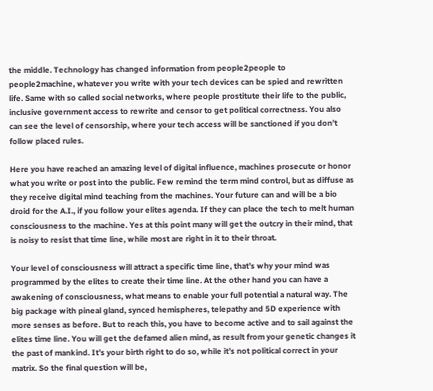the middle. Technology has changed information from people2people to people2machine, whatever you write with your tech devices can be spied and rewritten life. Same with so called social networks, where people prostitute their life to the public, inclusive government access to rewrite and censor to get political correctness. You also can see the level of censorship, where your tech access will be sanctioned if you don’t follow placed rules.

Here you have reached an amazing level of digital influence, machines prosecute or honor what you write or post into the public. Few remind the term mind control, but as diffuse as they receive digital mind teaching from the machines. Your future can and will be a bio droid for the A.I., if you follow your elites agenda. If they can place the tech to melt human consciousness to the machine. Yes at this point many will get the outcry in their mind, that is noisy to resist that time line, while most are right in it to their throat.

Your level of consciousness will attract a specific time line, that’s why your mind was programmed by the elites to create their time line. At the other hand you can have a awakening of consciousness, what means to enable your full potential a natural way. The big package with pineal gland, synced hemispheres, telepathy and 5D experience with more senses as before. But to reach this, you have to become active and to sail against the elites time line. You will get the defamed alien mind, as result from your genetic changes it the past of mankind. It’s your birth right to do so, while it’s not political correct in your matrix. So the final question will be,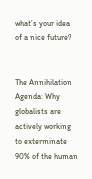what’s your idea of a nice future?


The Annihilation Agenda: Why globalists are actively working to exterminate 90% of the human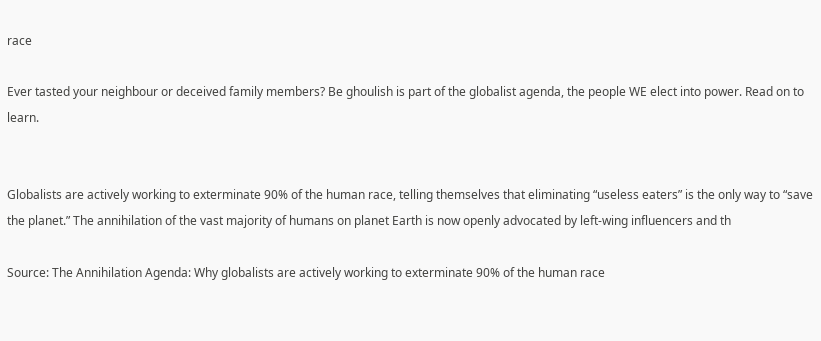race

Ever tasted your neighbour or deceived family members? Be ghoulish is part of the globalist agenda, the people WE elect into power. Read on to learn.


Globalists are actively working to exterminate 90% of the human race, telling themselves that eliminating “useless eaters” is the only way to “save the planet.” The annihilation of the vast majority of humans on planet Earth is now openly advocated by left-wing influencers and th

Source: The Annihilation Agenda: Why globalists are actively working to exterminate 90% of the human race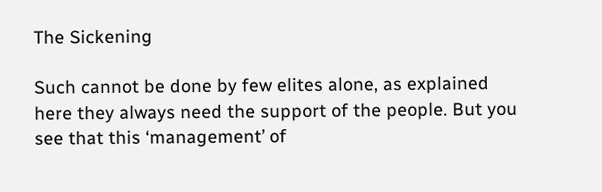The Sickening

Such cannot be done by few elites alone, as explained here they always need the support of the people. But you see that this ‘management’ of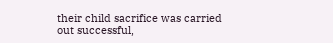their child sacrifice was carried out successful,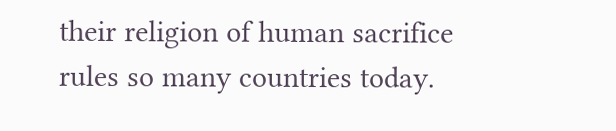their religion of human sacrifice rules so many countries today.